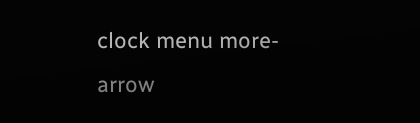clock menu more-arrow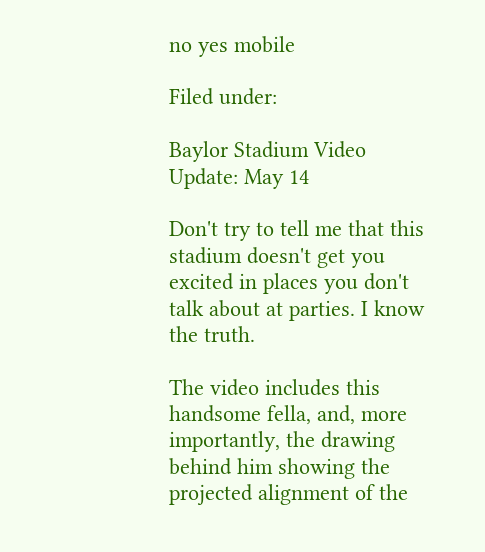no yes mobile

Filed under:

Baylor Stadium Video Update: May 14

Don't try to tell me that this stadium doesn't get you excited in places you don't talk about at parties. I know the truth.

The video includes this handsome fella, and, more importantly, the drawing behind him showing the projected alignment of the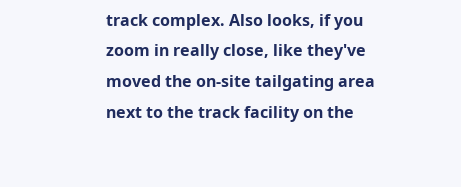track complex. Also looks, if you zoom in really close, like they've moved the on-site tailgating area next to the track facility on the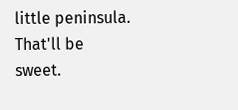little peninsula. That'll be sweet.